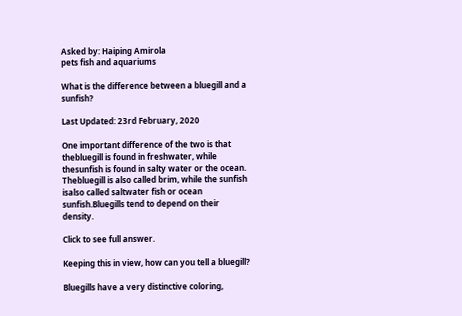Asked by: Haiping Amirola
pets fish and aquariums

What is the difference between a bluegill and a sunfish?

Last Updated: 23rd February, 2020

One important difference of the two is that thebluegill is found in freshwater, while thesunfish is found in salty water or the ocean. Thebluegill is also called brim, while the sunfish isalso called saltwater fish or ocean sunfish.Bluegills tend to depend on their density.

Click to see full answer.

Keeping this in view, how can you tell a bluegill?

Bluegills have a very distinctive coloring,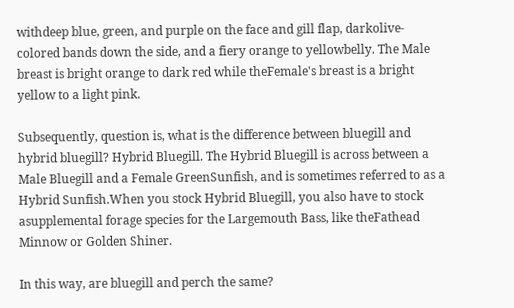withdeep blue, green, and purple on the face and gill flap, darkolive-colored bands down the side, and a fiery orange to yellowbelly. The Male breast is bright orange to dark red while theFemale's breast is a bright yellow to a light pink.

Subsequently, question is, what is the difference between bluegill and hybrid bluegill? Hybrid Bluegill. The Hybrid Bluegill is across between a Male Bluegill and a Female GreenSunfish, and is sometimes referred to as a Hybrid Sunfish.When you stock Hybrid Bluegill, you also have to stock asupplemental forage species for the Largemouth Bass, like theFathead Minnow or Golden Shiner.

In this way, are bluegill and perch the same?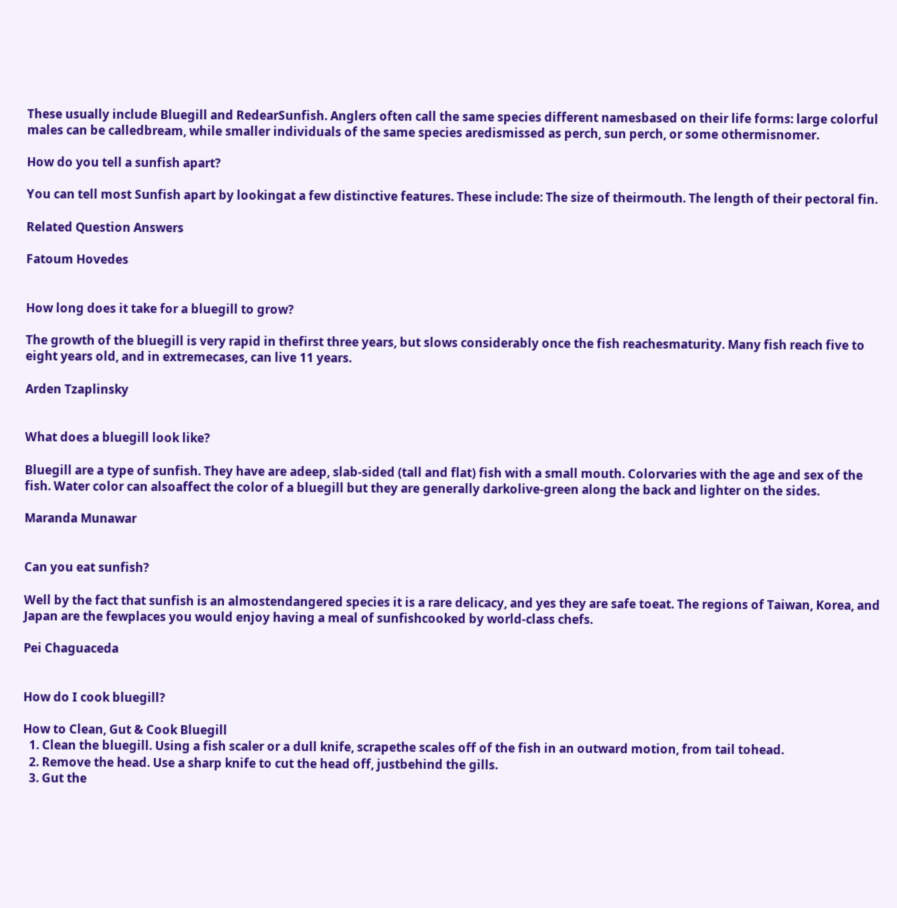These usually include Bluegill and RedearSunfish. Anglers often call the same species different namesbased on their life forms: large colorful males can be calledbream, while smaller individuals of the same species aredismissed as perch, sun perch, or some othermisnomer.

How do you tell a sunfish apart?

You can tell most Sunfish apart by lookingat a few distinctive features. These include: The size of theirmouth. The length of their pectoral fin.

Related Question Answers

Fatoum Hovedes


How long does it take for a bluegill to grow?

The growth of the bluegill is very rapid in thefirst three years, but slows considerably once the fish reachesmaturity. Many fish reach five to eight years old, and in extremecases, can live 11 years.

Arden Tzaplinsky


What does a bluegill look like?

Bluegill are a type of sunfish. They have are adeep, slab-sided (tall and flat) fish with a small mouth. Colorvaries with the age and sex of the fish. Water color can alsoaffect the color of a bluegill but they are generally darkolive-green along the back and lighter on the sides.

Maranda Munawar


Can you eat sunfish?

Well by the fact that sunfish is an almostendangered species it is a rare delicacy, and yes they are safe toeat. The regions of Taiwan, Korea, and Japan are the fewplaces you would enjoy having a meal of sunfishcooked by world-class chefs.

Pei Chaguaceda


How do I cook bluegill?

How to Clean, Gut & Cook Bluegill
  1. Clean the bluegill. Using a fish scaler or a dull knife, scrapethe scales off of the fish in an outward motion, from tail tohead.
  2. Remove the head. Use a sharp knife to cut the head off, justbehind the gills.
  3. Gut the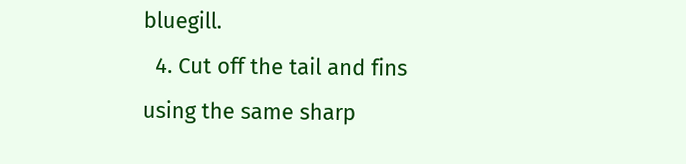bluegill.
  4. Cut off the tail and fins using the same sharp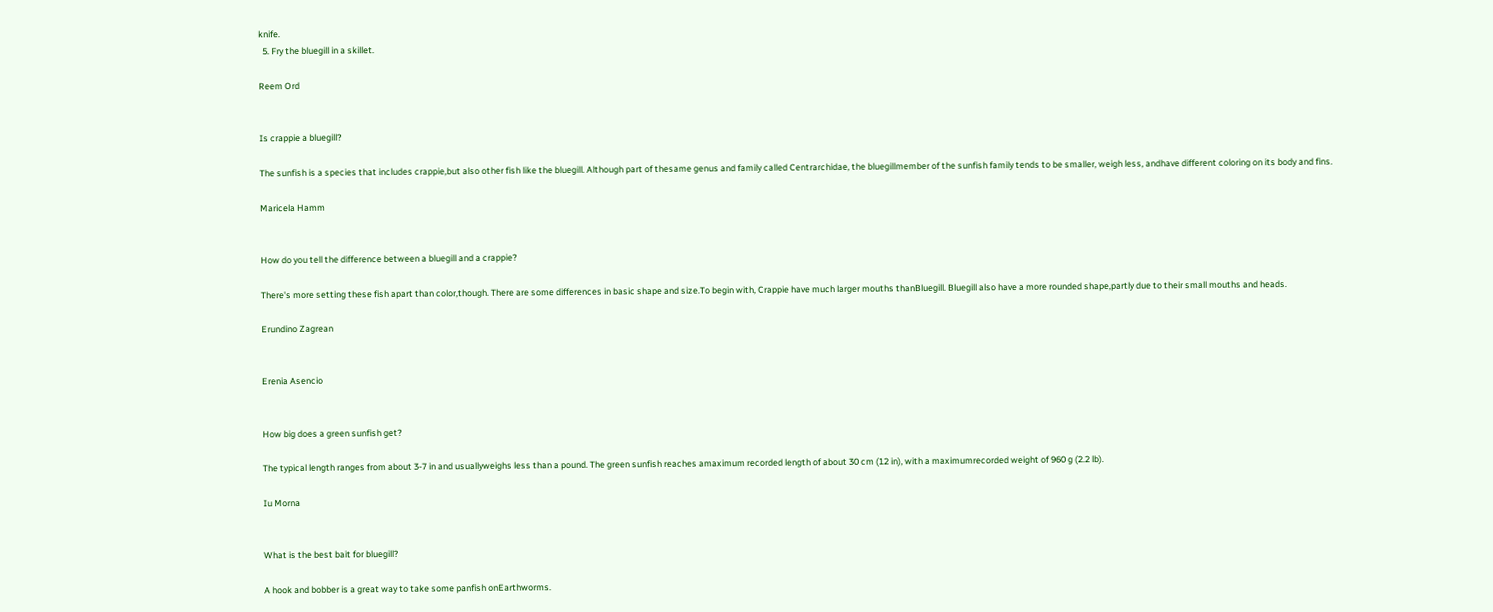knife.
  5. Fry the bluegill in a skillet.

Reem Ord


Is crappie a bluegill?

The sunfish is a species that includes crappie,but also other fish like the bluegill. Although part of thesame genus and family called Centrarchidae, the bluegillmember of the sunfish family tends to be smaller, weigh less, andhave different coloring on its body and fins.

Maricela Hamm


How do you tell the difference between a bluegill and a crappie?

There's more setting these fish apart than color,though. There are some differences in basic shape and size.To begin with, Crappie have much larger mouths thanBluegill. Bluegill also have a more rounded shape,partly due to their small mouths and heads.

Erundino Zagrean


Erenia Asencio


How big does a green sunfish get?

The typical length ranges from about 3-7 in and usuallyweighs less than a pound. The green sunfish reaches amaximum recorded length of about 30 cm (12 in), with a maximumrecorded weight of 960 g (2.2 lb).

Iu Morna


What is the best bait for bluegill?

A hook and bobber is a great way to take some panfish onEarthworms.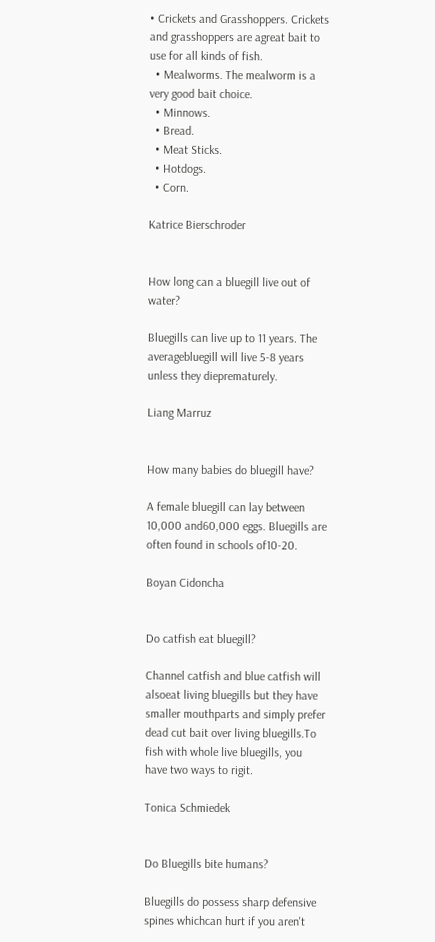• Crickets and Grasshoppers. Crickets and grasshoppers are agreat bait to use for all kinds of fish.
  • Mealworms. The mealworm is a very good bait choice.
  • Minnows.
  • Bread.
  • Meat Sticks.
  • Hotdogs.
  • Corn.

Katrice Bierschroder


How long can a bluegill live out of water?

Bluegills can live up to 11 years. The averagebluegill will live 5-8 years unless they dieprematurely.

Liang Marruz


How many babies do bluegill have?

A female bluegill can lay between 10,000 and60,000 eggs. Bluegills are often found in schools of10-20.

Boyan Cidoncha


Do catfish eat bluegill?

Channel catfish and blue catfish will alsoeat living bluegills but they have smaller mouthparts and simply prefer dead cut bait over living bluegills.To fish with whole live bluegills, you have two ways to rigit.

Tonica Schmiedek


Do Bluegills bite humans?

Bluegills do possess sharp defensive spines whichcan hurt if you aren't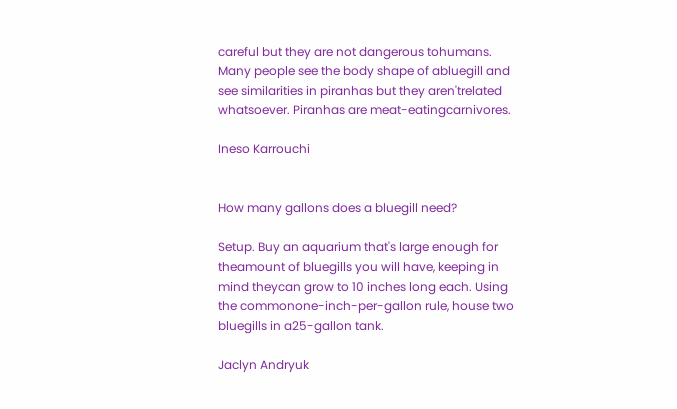careful but they are not dangerous tohumans. Many people see the body shape of abluegill and see similarities in piranhas but they aren'trelated whatsoever. Piranhas are meat-eatingcarnivores.

Ineso Karrouchi


How many gallons does a bluegill need?

Setup. Buy an aquarium that's large enough for theamount of bluegills you will have, keeping in mind theycan grow to 10 inches long each. Using the commonone-inch-per-gallon rule, house two bluegills in a25-gallon tank.

Jaclyn Andryuk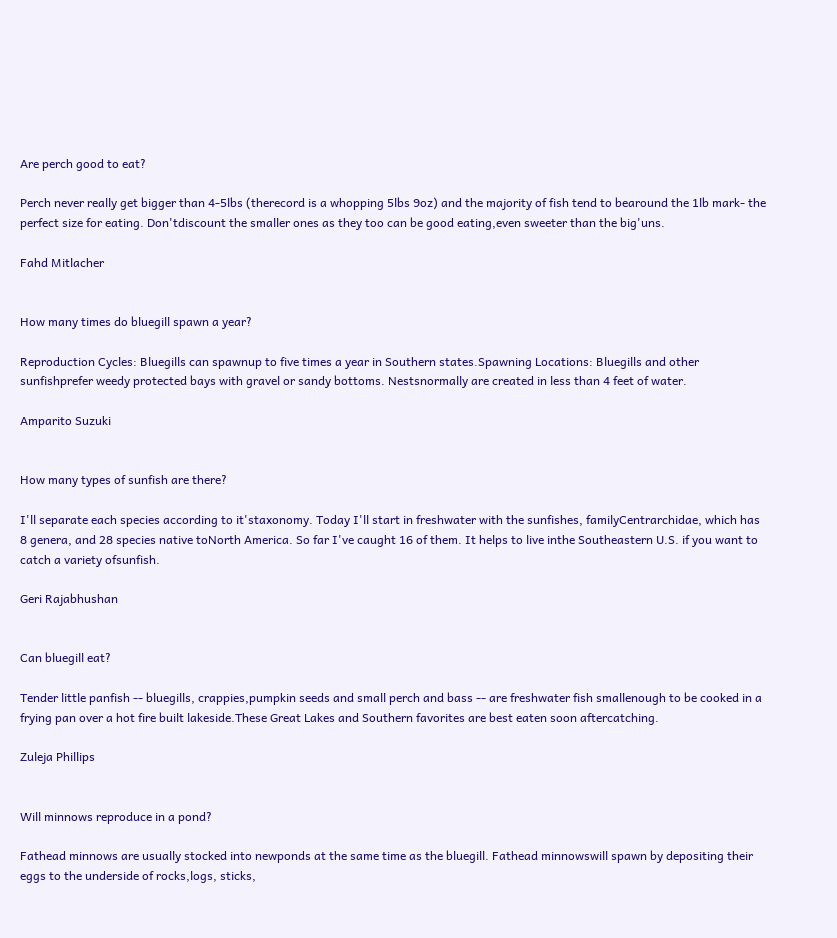Are perch good to eat?

Perch never really get bigger than 4-5lbs (therecord is a whopping 5lbs 9oz) and the majority of fish tend to bearound the 1lb mark- the perfect size for eating. Don'tdiscount the smaller ones as they too can be good eating,even sweeter than the big'uns.

Fahd Mitlacher


How many times do bluegill spawn a year?

Reproduction Cycles: Bluegills can spawnup to five times a year in Southern states.Spawning Locations: Bluegills and other sunfishprefer weedy protected bays with gravel or sandy bottoms. Nestsnormally are created in less than 4 feet of water.

Amparito Suzuki


How many types of sunfish are there?

I'll separate each species according to it'staxonomy. Today I'll start in freshwater with the sunfishes, familyCentrarchidae, which has 8 genera, and 28 species native toNorth America. So far I've caught 16 of them. It helps to live inthe Southeastern U.S. if you want to catch a variety ofsunfish.

Geri Rajabhushan


Can bluegill eat?

Tender little panfish -- bluegills, crappies,pumpkin seeds and small perch and bass -- are freshwater fish smallenough to be cooked in a frying pan over a hot fire built lakeside.These Great Lakes and Southern favorites are best eaten soon aftercatching.

Zuleja Phillips


Will minnows reproduce in a pond?

Fathead minnows are usually stocked into newponds at the same time as the bluegill. Fathead minnowswill spawn by depositing their eggs to the underside of rocks,logs, sticks,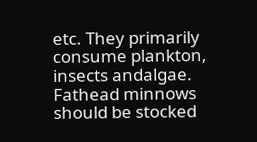etc. They primarily consume plankton, insects andalgae. Fathead minnows should be stocked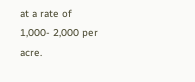at a rate of 1,000- 2,000 per acre.